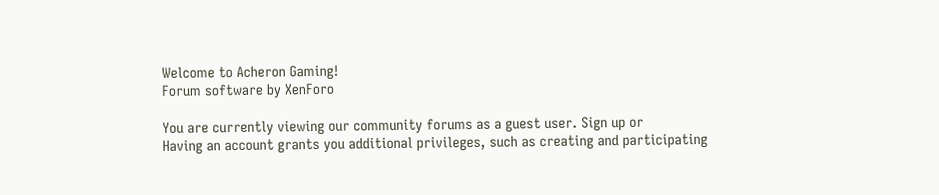Welcome to Acheron Gaming!
Forum software by XenForo

You are currently viewing our community forums as a guest user. Sign up or
Having an account grants you additional privileges, such as creating and participating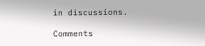in discussions.

Comments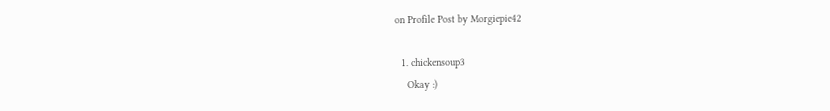on Profile Post by Morgiepie42

  1. chickensoup3
    Okay :)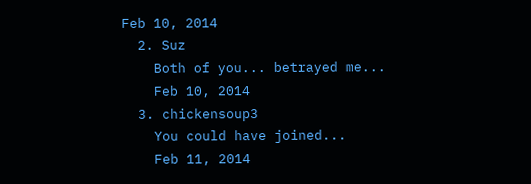Feb 10, 2014
  2. Suz
    Both of you... betrayed me...
    Feb 10, 2014
  3. chickensoup3
    You could have joined...
    Feb 11, 2014